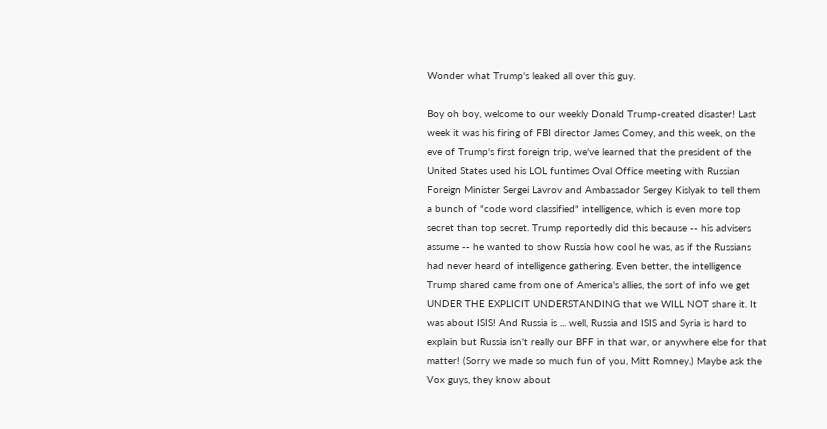Wonder what Trump's leaked all over this guy.

Boy oh boy, welcome to our weekly Donald Trump-created disaster! Last week it was his firing of FBI director James Comey, and this week, on the eve of Trump's first foreign trip, we've learned that the president of the United States used his LOL funtimes Oval Office meeting with Russian Foreign Minister Sergei Lavrov and Ambassador Sergey Kislyak to tell them a bunch of "code word classified" intelligence, which is even more top secret than top secret. Trump reportedly did this because -- his advisers assume -- he wanted to show Russia how cool he was, as if the Russians had never heard of intelligence gathering. Even better, the intelligence Trump shared came from one of America's allies, the sort of info we get UNDER THE EXPLICIT UNDERSTANDING that we WILL NOT share it. It was about ISIS! And Russia is ... well, Russia and ISIS and Syria is hard to explain but Russia isn't really our BFF in that war, or anywhere else for that matter! (Sorry we made so much fun of you, Mitt Romney.) Maybe ask the Vox guys, they know about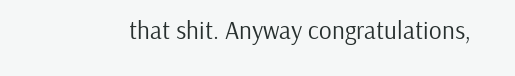that shit. Anyway congratulations,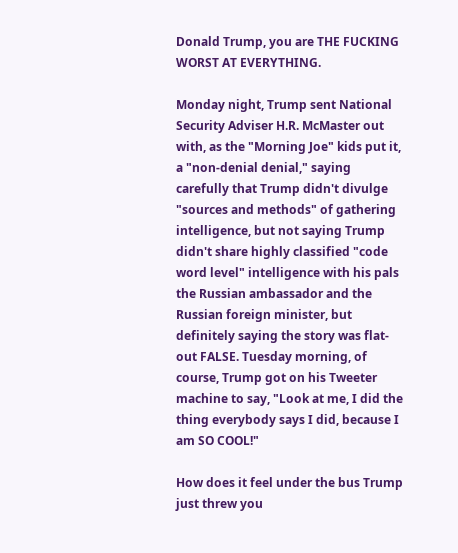Donald Trump, you are THE FUCKING WORST AT EVERYTHING.

Monday night, Trump sent National Security Adviser H.R. McMaster out with, as the "Morning Joe" kids put it, a "non-denial denial," saying carefully that Trump didn't divulge "sources and methods" of gathering intelligence, but not saying Trump didn't share highly classified "code word level" intelligence with his pals the Russian ambassador and the Russian foreign minister, but definitely saying the story was flat-out FALSE. Tuesday morning, of course, Trump got on his Tweeter machine to say, "Look at me, I did the thing everybody says I did, because I am SO COOL!"

How does it feel under the bus Trump just threw you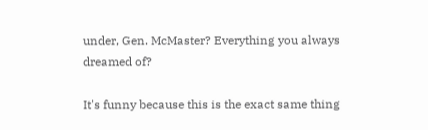under, Gen. McMaster? Everything you always dreamed of?

It's funny because this is the exact same thing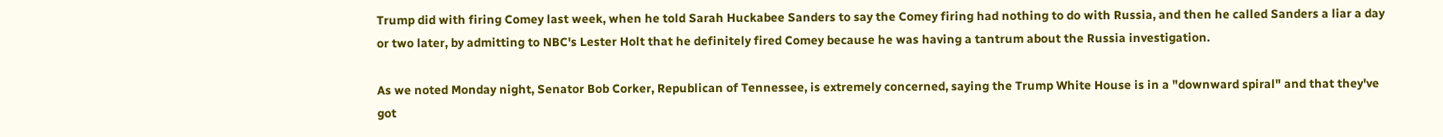Trump did with firing Comey last week, when he told Sarah Huckabee Sanders to say the Comey firing had nothing to do with Russia, and then he called Sanders a liar a day or two later, by admitting to NBC's Lester Holt that he definitely fired Comey because he was having a tantrum about the Russia investigation.

As we noted Monday night, Senator Bob Corker, Republican of Tennessee, is extremely concerned, saying the Trump White House is in a "downward spiral" and that they've got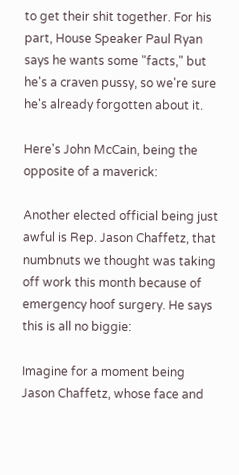to get their shit together. For his part, House Speaker Paul Ryan says he wants some "facts," but he's a craven pussy, so we're sure he's already forgotten about it.

Here's John McCain, being the opposite of a maverick:

Another elected official being just awful is Rep. Jason Chaffetz, that numbnuts we thought was taking off work this month because of emergency hoof surgery. He says this is all no biggie:

Imagine for a moment being Jason Chaffetz, whose face and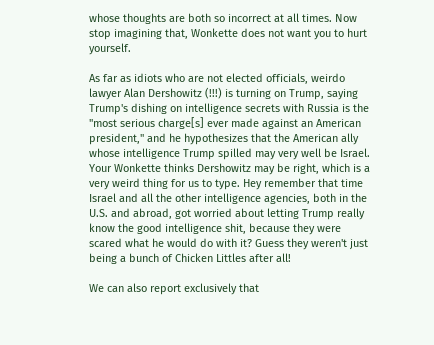whose thoughts are both so incorrect at all times. Now stop imagining that, Wonkette does not want you to hurt yourself.

As far as idiots who are not elected officials, weirdo lawyer Alan Dershowitz (!!!) is turning on Trump, saying Trump's dishing on intelligence secrets with Russia is the "most serious charge[s] ever made against an American president," and he hypothesizes that the American ally whose intelligence Trump spilled may very well be Israel. Your Wonkette thinks Dershowitz may be right, which is a very weird thing for us to type. Hey remember that time Israel and all the other intelligence agencies, both in the U.S. and abroad, got worried about letting Trump really know the good intelligence shit, because they were scared what he would do with it? Guess they weren't just being a bunch of Chicken Littles after all!

We can also report exclusively that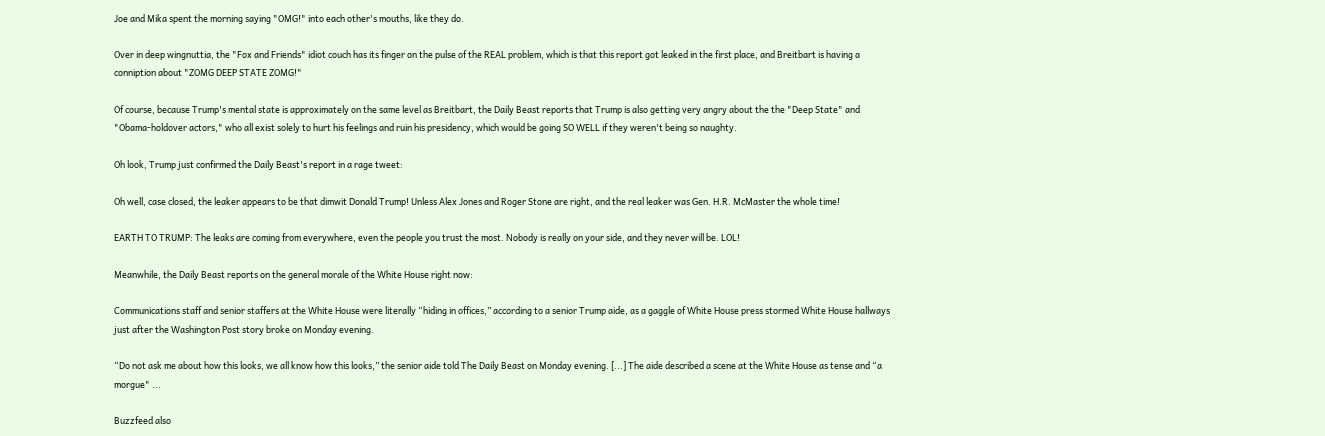Joe and Mika spent the morning saying "OMG!" into each other's mouths, like they do.

Over in deep wingnuttia, the "Fox and Friends" idiot couch has its finger on the pulse of the REAL problem, which is that this report got leaked in the first place, and Breitbart is having a conniption about "ZOMG DEEP STATE ZOMG!"

Of course, because Trump's mental state is approximately on the same level as Breitbart, the Daily Beast reports that Trump is also getting very angry about the the "Deep State" and "Obama-holdover actors," who all exist solely to hurt his feelings and ruin his presidency, which would be going SO WELL if they weren't being so naughty.

Oh look, Trump just confirmed the Daily Beast's report in a rage tweet:

Oh well, case closed, the leaker appears to be that dimwit Donald Trump! Unless Alex Jones and Roger Stone are right, and the real leaker was Gen. H.R. McMaster the whole time!

EARTH TO TRUMP: The leaks are coming from everywhere, even the people you trust the most. Nobody is really on your side, and they never will be. LOL!

Meanwhile, the Daily Beast reports on the general morale of the White House right now:

Communications staff and senior staffers at the White House were literally “hiding in offices,” according to a senior Trump aide, as a gaggle of White House press stormed White House hallways just after the Washington Post story broke on Monday evening.

“Do not ask me about how this looks, we all know how this looks,” the senior aide told The Daily Beast on Monday evening. [...] The aide described a scene at the White House as tense and “a morgue" ...

Buzzfeed also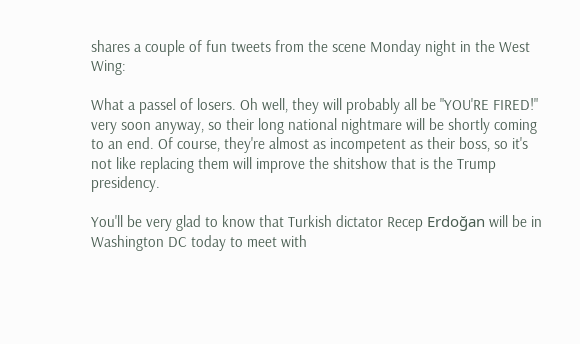shares a couple of fun tweets from the scene Monday night in the West Wing:

What a passel of losers. Oh well, they will probably all be "YOU'RE FIRED!" very soon anyway, so their long national nightmare will be shortly coming to an end. Of course, they're almost as incompetent as their boss, so it's not like replacing them will improve the shitshow that is the Trump presidency.

You'll be very glad to know that Turkish dictator Recep Erdoğan will be in Washington DC today to meet with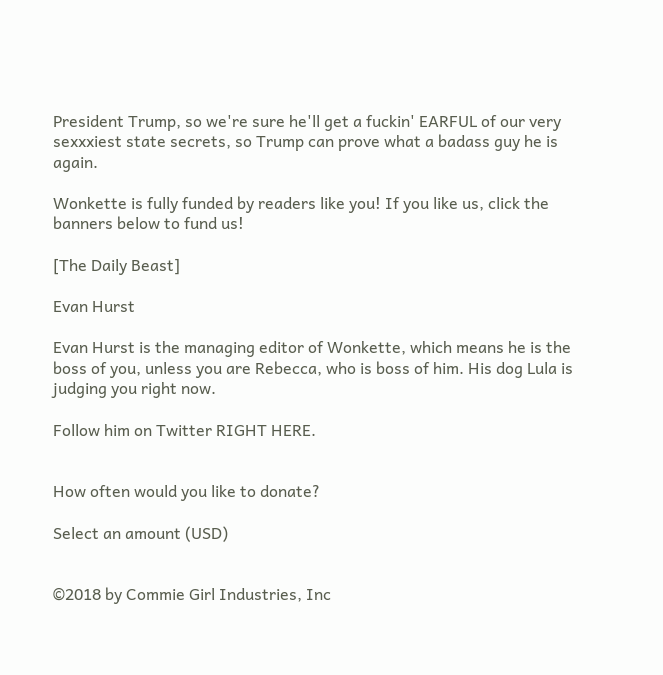President Trump, so we're sure he'll get a fuckin' EARFUL of our very sexxxiest state secrets, so Trump can prove what a badass guy he is again.

Wonkette is fully funded by readers like you! If you like us, click the banners below to fund us!

[The Daily Beast]

Evan Hurst

Evan Hurst is the managing editor of Wonkette, which means he is the boss of you, unless you are Rebecca, who is boss of him. His dog Lula is judging you right now.

Follow him on Twitter RIGHT HERE.


How often would you like to donate?

Select an amount (USD)


©2018 by Commie Girl Industries, Inc